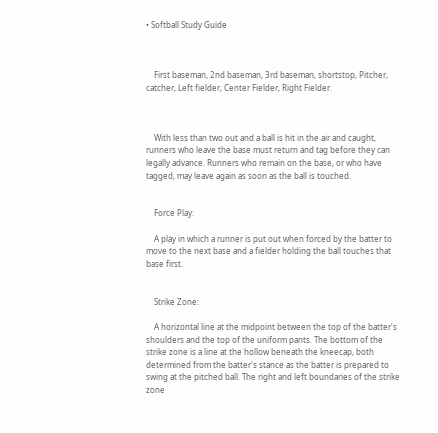• Softball Study Guide



    First baseman, 2nd baseman, 3rd baseman, shortstop, Pitcher, catcher, Left fielder, Center Fielder, Right Fielder.



    With less than two out and a ball is hit in the air and caught, runners who leave the base must return and tag before they can legally advance. Runners who remain on the base, or who have tagged, may leave again as soon as the ball is touched.


    Force Play:

    A play in which a runner is put out when forced by the batter to move to the next base and a fielder holding the ball touches that base first.


    Strike Zone:

    A horizontal line at the midpoint between the top of the batter's shoulders and the top of the uniform pants. The bottom of the strike zone is a line at the hollow beneath the kneecap, both determined from the batter's stance as the batter is prepared to swing at the pitched ball. The right and left boundaries of the strike zone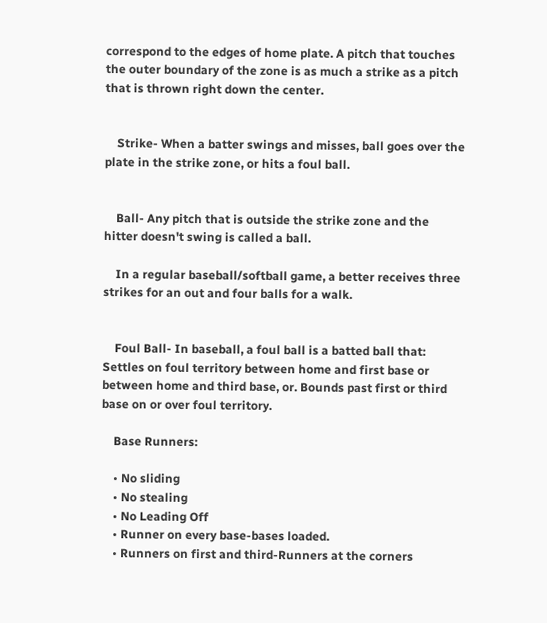correspond to the edges of home plate. A pitch that touches the outer boundary of the zone is as much a strike as a pitch that is thrown right down the center.


    Strike- When a batter swings and misses, ball goes over the plate in the strike zone, or hits a foul ball.


    Ball- Any pitch that is outside the strike zone and the hitter doesn't swing is called a ball.

    In a regular baseball/softball game, a better receives three strikes for an out and four balls for a walk.


    Foul Ball- In baseball, a foul ball is a batted ball that: Settles on foul territory between home and first base or between home and third base, or. Bounds past first or third base on or over foul territory.

    Base Runners:

    • No sliding
    • No stealing
    • No Leading Off
    • Runner on every base-bases loaded.
    • Runners on first and third-Runners at the corners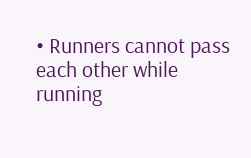• Runners cannot pass each other while running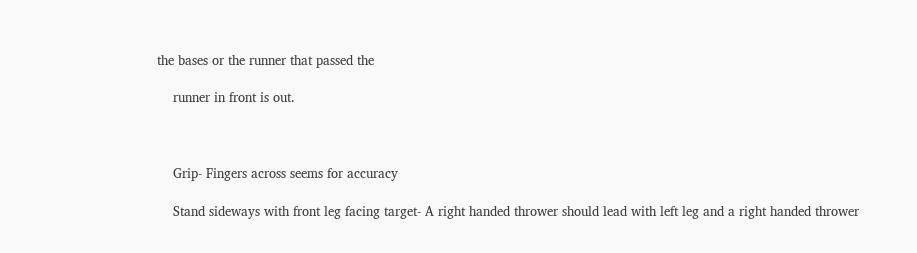the bases or the runner that passed the

    runner in front is out.



    Grip- Fingers across seems for accuracy

    Stand sideways with front leg facing target- A right handed thrower should lead with left leg and a right handed thrower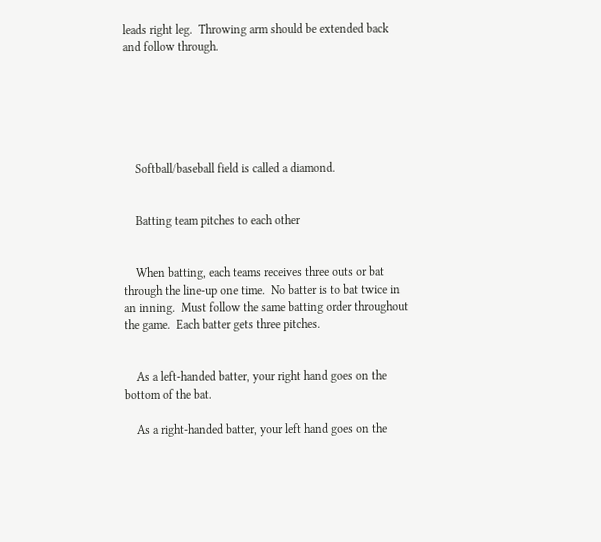leads right leg.  Throwing arm should be extended back and follow through.






    Softball/baseball field is called a diamond.


    Batting team pitches to each other


    When batting, each teams receives three outs or bat through the line-up one time.  No batter is to bat twice in an inning.  Must follow the same batting order throughout the game.  Each batter gets three pitches.


    As a left-handed batter, your right hand goes on the bottom of the bat.

    As a right-handed batter, your left hand goes on the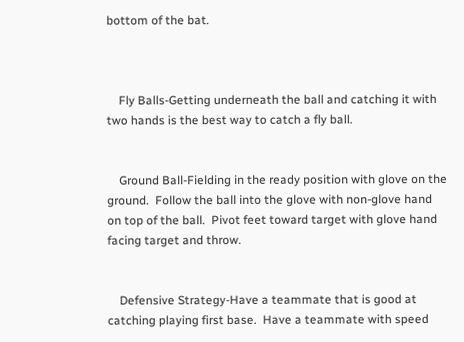bottom of the bat.



    Fly Balls-Getting underneath the ball and catching it with two hands is the best way to catch a fly ball.


    Ground Ball-Fielding in the ready position with glove on the ground.  Follow the ball into the glove with non-glove hand on top of the ball.  Pivot feet toward target with glove hand facing target and throw.


    Defensive Strategy-Have a teammate that is good at catching playing first base.  Have a teammate with speed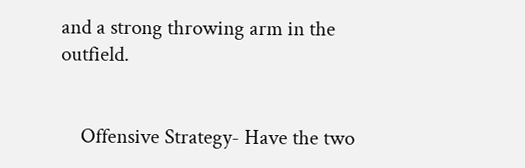and a strong throwing arm in the outfield.


    Offensive Strategy- Have the two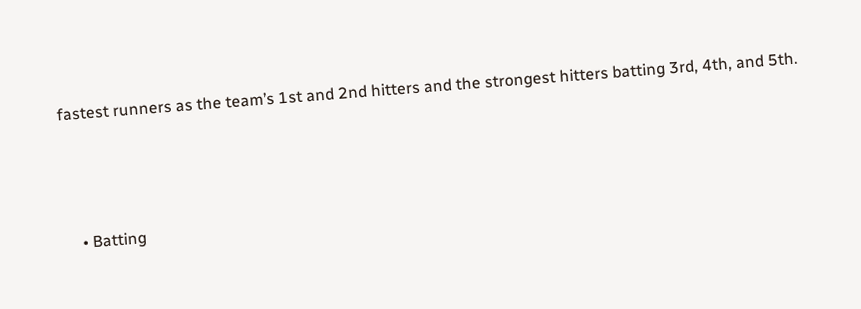fastest runners as the team’s 1st and 2nd hitters and the strongest hitters batting 3rd, 4th, and 5th.



    • Batting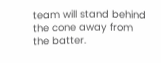team will stand behind the cone away from the batter.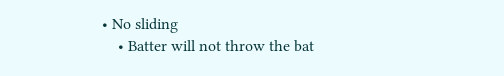• No sliding
    • Batter will not throw the bat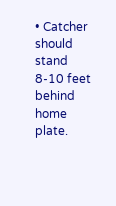• Catcher should stand 8-10 feet behind home plate.